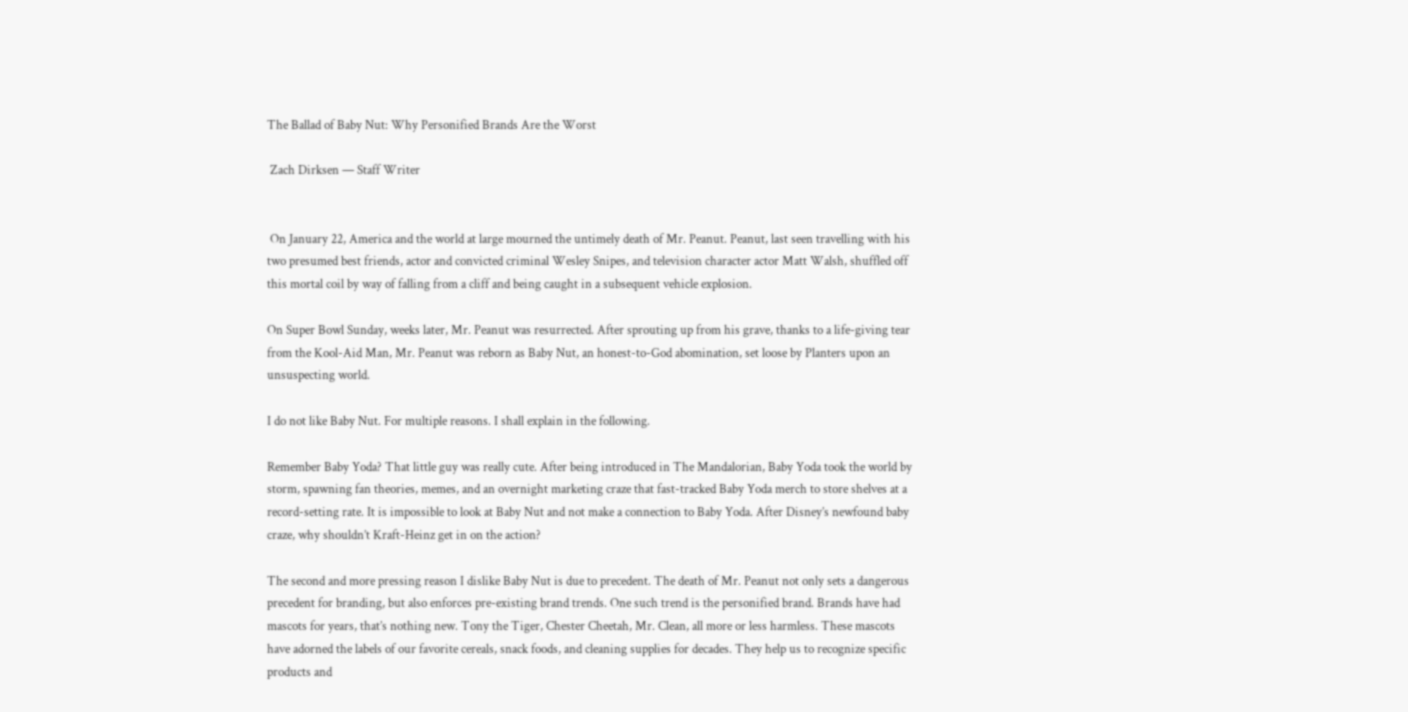The Ballad of Baby Nut: Why Personified Brands Are the Worst

 Zach Dirksen — Staff Writer


 On January 22, America and the world at large mourned the untimely death of Mr. Peanut. Peanut, last seen travelling with his two presumed best friends, actor and convicted criminal Wesley Snipes, and television character actor Matt Walsh, shuffled off this mortal coil by way of falling from a cliff and being caught in a subsequent vehicle explosion.

On Super Bowl Sunday, weeks later, Mr. Peanut was resurrected. After sprouting up from his grave, thanks to a life-giving tear from the Kool-Aid Man, Mr. Peanut was reborn as Baby Nut, an honest-to-God abomination, set loose by Planters upon an unsuspecting world.

I do not like Baby Nut. For multiple reasons. I shall explain in the following.

Remember Baby Yoda? That little guy was really cute. After being introduced in The Mandalorian, Baby Yoda took the world by storm, spawning fan theories, memes, and an overnight marketing craze that fast-tracked Baby Yoda merch to store shelves at a record-setting rate. It is impossible to look at Baby Nut and not make a connection to Baby Yoda. After Disney’s newfound baby craze, why shouldn’t Kraft-Heinz get in on the action?

The second and more pressing reason I dislike Baby Nut is due to precedent. The death of Mr. Peanut not only sets a dangerous precedent for branding, but also enforces pre-existing brand trends. One such trend is the personified brand. Brands have had mascots for years, that’s nothing new. Tony the Tiger, Chester Cheetah, Mr. Clean, all more or less harmless. These mascots have adorned the labels of our favorite cereals, snack foods, and cleaning supplies for decades. They help us to recognize specific products and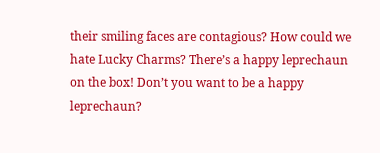their smiling faces are contagious? How could we hate Lucky Charms? There’s a happy leprechaun on the box! Don’t you want to be a happy leprechaun?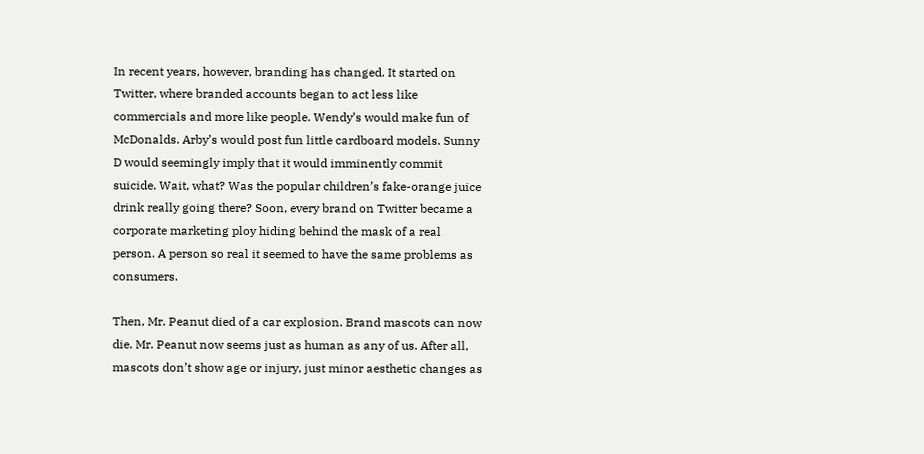In recent years, however, branding has changed. It started on Twitter, where branded accounts began to act less like commercials and more like people. Wendy’s would make fun of McDonalds. Arby’s would post fun little cardboard models. Sunny D would seemingly imply that it would imminently commit suicide. Wait, what? Was the popular children’s fake-orange juice drink really going there? Soon, every brand on Twitter became a corporate marketing ploy hiding behind the mask of a real person. A person so real it seemed to have the same problems as consumers.

Then, Mr. Peanut died of a car explosion. Brand mascots can now die. Mr. Peanut now seems just as human as any of us. After all, mascots don’t show age or injury, just minor aesthetic changes as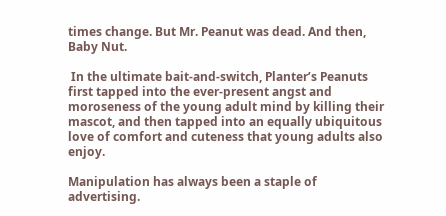times change. But Mr. Peanut was dead. And then, Baby Nut.

 In the ultimate bait-and-switch, Planter’s Peanuts first tapped into the ever-present angst and moroseness of the young adult mind by killing their mascot, and then tapped into an equally ubiquitous love of comfort and cuteness that young adults also enjoy.

Manipulation has always been a staple of advertising.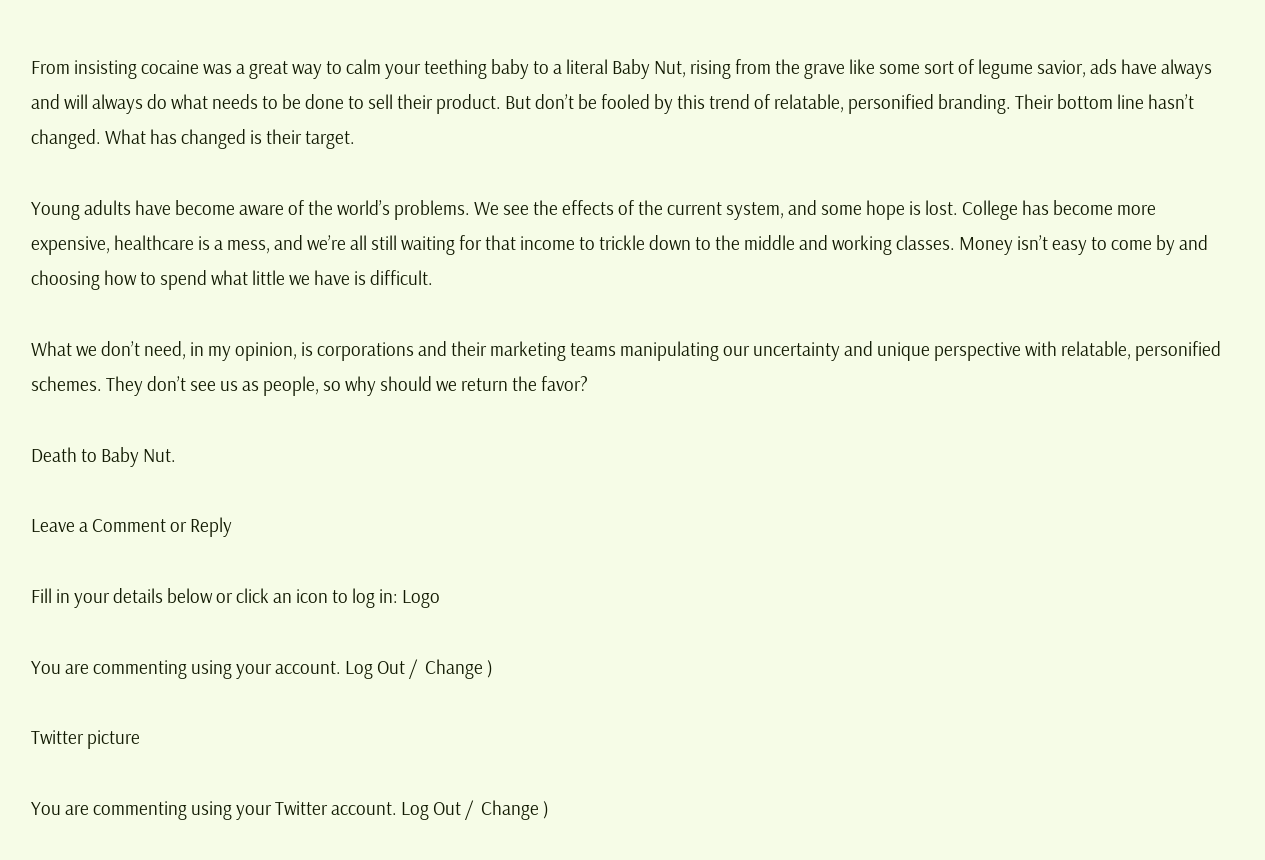From insisting cocaine was a great way to calm your teething baby to a literal Baby Nut, rising from the grave like some sort of legume savior, ads have always and will always do what needs to be done to sell their product. But don’t be fooled by this trend of relatable, personified branding. Their bottom line hasn’t changed. What has changed is their target.

Young adults have become aware of the world’s problems. We see the effects of the current system, and some hope is lost. College has become more expensive, healthcare is a mess, and we’re all still waiting for that income to trickle down to the middle and working classes. Money isn’t easy to come by and choosing how to spend what little we have is difficult.

What we don’t need, in my opinion, is corporations and their marketing teams manipulating our uncertainty and unique perspective with relatable, personified schemes. They don’t see us as people, so why should we return the favor?

Death to Baby Nut.

Leave a Comment or Reply

Fill in your details below or click an icon to log in: Logo

You are commenting using your account. Log Out /  Change )

Twitter picture

You are commenting using your Twitter account. Log Out /  Change )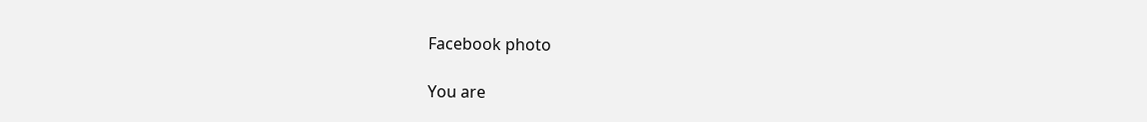Facebook photo

You are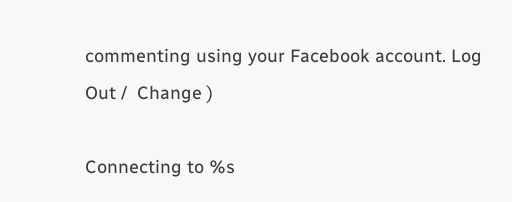commenting using your Facebook account. Log Out /  Change )

Connecting to %s